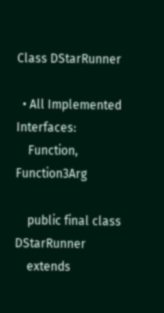Class DStarRunner

  • All Implemented Interfaces:
    Function, Function3Arg

    public final class DStarRunner
    extends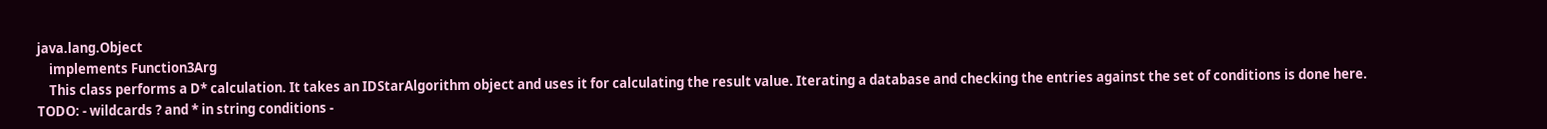java.lang.Object
    implements Function3Arg
    This class performs a D* calculation. It takes an IDStarAlgorithm object and uses it for calculating the result value. Iterating a database and checking the entries against the set of conditions is done here. TODO: - wildcards ? and * in string conditions -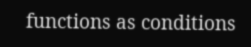functions as conditions